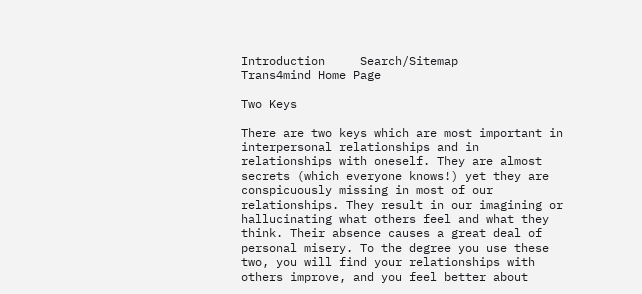Introduction     Search/Sitemap
Trans4mind Home Page

Two Keys

There are two keys which are most important in interpersonal relationships and in relationships with oneself. They are almost secrets (which everyone knows!) yet they are conspicuously missing in most of our relationships. They result in our imagining or hallucinating what others feel and what they think. Their absence causes a great deal of personal misery. To the degree you use these two, you will find your relationships with others improve, and you feel better about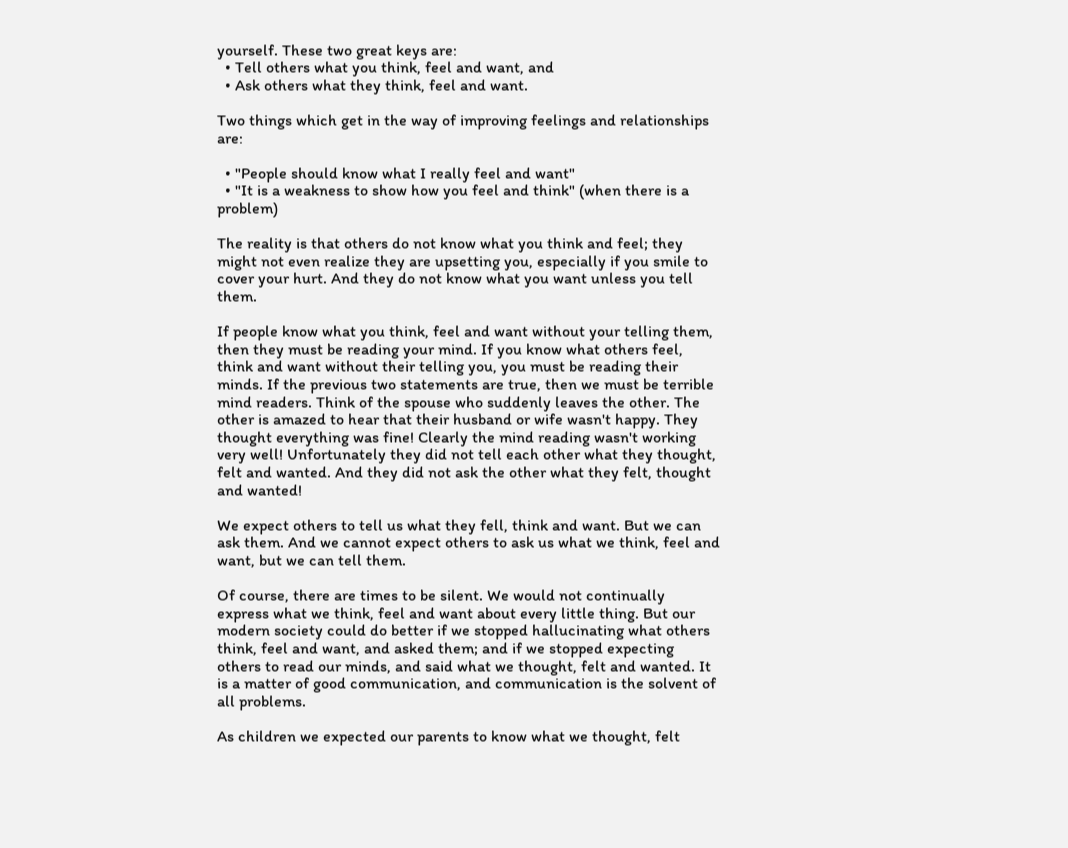yourself. These two great keys are:
  • Tell others what you think, feel and want, and
  • Ask others what they think, feel and want.

Two things which get in the way of improving feelings and relationships are:

  • "People should know what I really feel and want"
  • "It is a weakness to show how you feel and think" (when there is a problem)

The reality is that others do not know what you think and feel; they might not even realize they are upsetting you, especially if you smile to cover your hurt. And they do not know what you want unless you tell them.

If people know what you think, feel and want without your telling them, then they must be reading your mind. If you know what others feel, think and want without their telling you, you must be reading their minds. If the previous two statements are true, then we must be terrible mind readers. Think of the spouse who suddenly leaves the other. The other is amazed to hear that their husband or wife wasn't happy. They thought everything was fine! Clearly the mind reading wasn't working very well! Unfortunately they did not tell each other what they thought, felt and wanted. And they did not ask the other what they felt, thought and wanted!

We expect others to tell us what they fell, think and want. But we can ask them. And we cannot expect others to ask us what we think, feel and want, but we can tell them.

Of course, there are times to be silent. We would not continually express what we think, feel and want about every little thing. But our modern society could do better if we stopped hallucinating what others think, feel and want, and asked them; and if we stopped expecting others to read our minds, and said what we thought, felt and wanted. It is a matter of good communication, and communication is the solvent of all problems.

As children we expected our parents to know what we thought, felt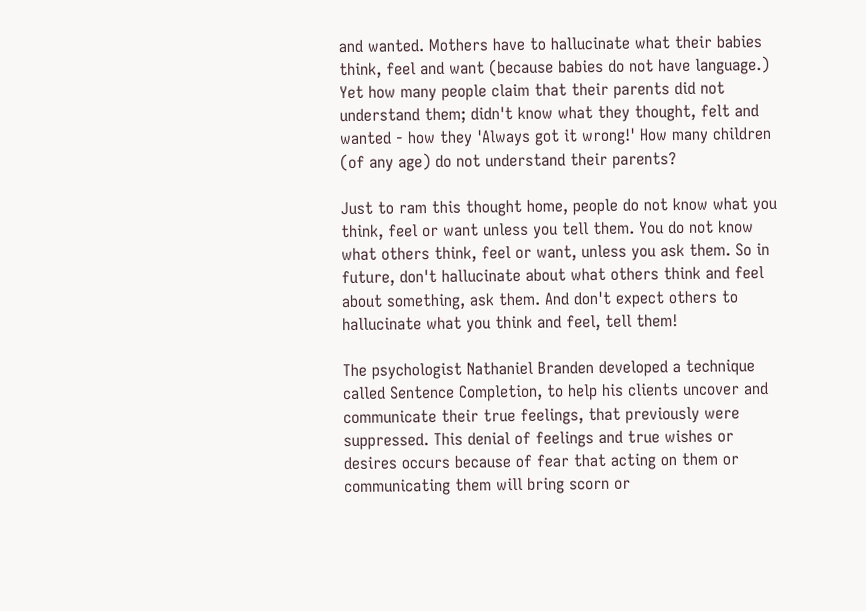and wanted. Mothers have to hallucinate what their babies think, feel and want (because babies do not have language.) Yet how many people claim that their parents did not understand them; didn't know what they thought, felt and wanted - how they 'Always got it wrong!' How many children (of any age) do not understand their parents?

Just to ram this thought home, people do not know what you think, feel or want unless you tell them. You do not know what others think, feel or want, unless you ask them. So in future, don't hallucinate about what others think and feel about something, ask them. And don't expect others to hallucinate what you think and feel, tell them!

The psychologist Nathaniel Branden developed a technique called Sentence Completion, to help his clients uncover and communicate their true feelings, that previously were suppressed. This denial of feelings and true wishes or desires occurs because of fear that acting on them or communicating them will bring scorn or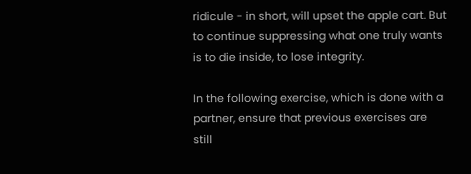ridicule - in short, will upset the apple cart. But to continue suppressing what one truly wants is to die inside, to lose integrity.

In the following exercise, which is done with a partner, ensure that previous exercises are still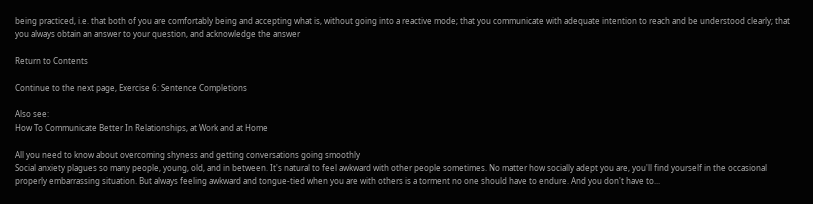being practiced, i.e. that both of you are comfortably being and accepting what is, without going into a reactive mode; that you communicate with adequate intention to reach and be understood clearly; that you always obtain an answer to your question, and acknowledge the answer

Return to Contents

Continue to the next page, Exercise 6: Sentence Completions

Also see:
How To Communicate Better In Relationships, at Work and at Home

All you need to know about overcoming shyness and getting conversations going smoothly
Social anxiety plagues so many people, young, old, and in between. It's natural to feel awkward with other people sometimes. No matter how socially adept you are, you'll find yourself in the occasional properly embarrassing situation. But always feeling awkward and tongue-tied when you are with others is a torment no one should have to endure. And you don't have to...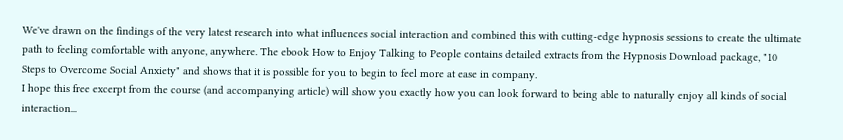We've drawn on the findings of the very latest research into what influences social interaction and combined this with cutting-edge hypnosis sessions to create the ultimate path to feeling comfortable with anyone, anywhere. The ebook How to Enjoy Talking to People contains detailed extracts from the Hypnosis Download package, "10 Steps to Overcome Social Anxiety" and shows that it is possible for you to begin to feel more at ease in company.
I hope this free excerpt from the course (and accompanying article) will show you exactly how you can look forward to being able to naturally enjoy all kinds of social interaction...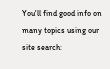You'll find good info on many topics using our site search: